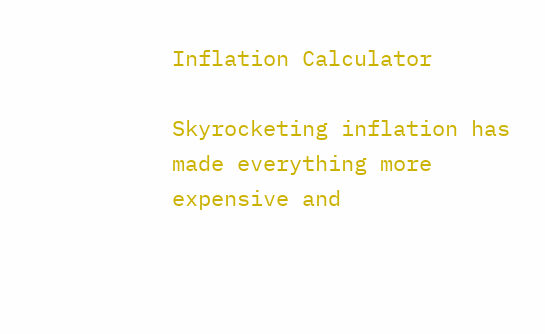Inflation Calculator

Skyrocketing inflation has made everything more expensive and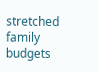stretched family budgets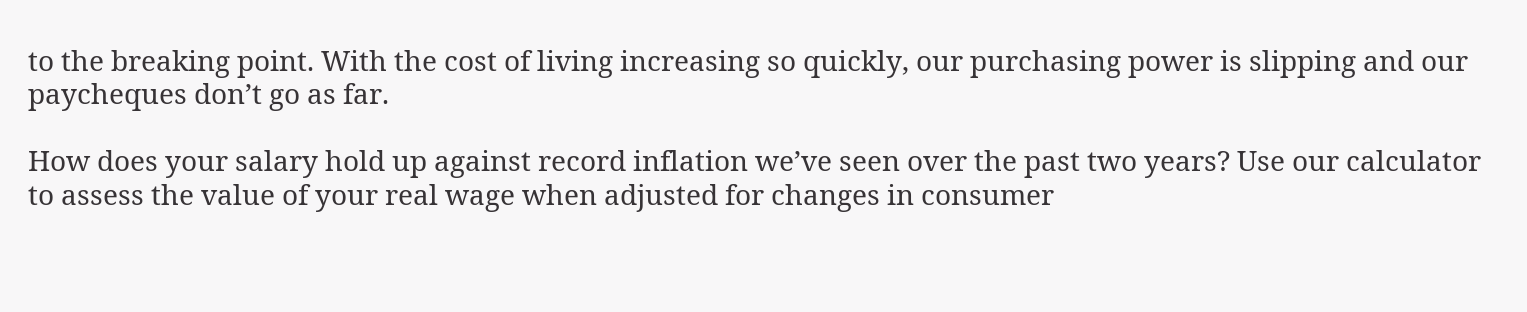to the breaking point. With the cost of living increasing so quickly, our purchasing power is slipping and our paycheques don’t go as far.

How does your salary hold up against record inflation we’ve seen over the past two years? Use our calculator to assess the value of your real wage when adjusted for changes in consumer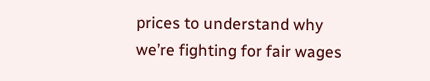prices to understand why we’re fighting for fair wages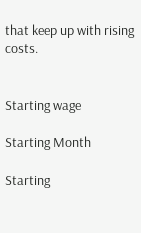that keep up with rising costs.


Starting wage

Starting Month

Starting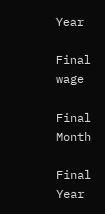Year

Final wage

Final Month

Final Year